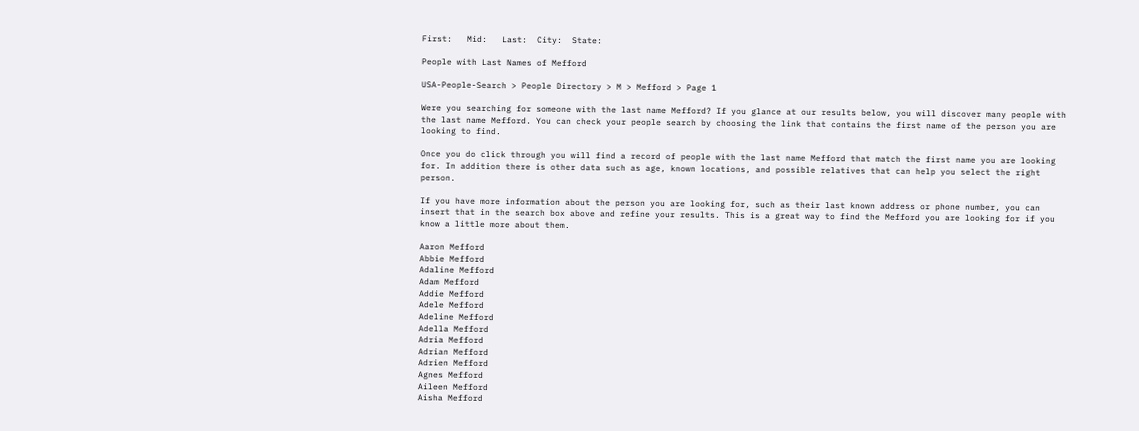First:   Mid:   Last:  City:  State:

People with Last Names of Mefford

USA-People-Search > People Directory > M > Mefford > Page 1

Were you searching for someone with the last name Mefford? If you glance at our results below, you will discover many people with the last name Mefford. You can check your people search by choosing the link that contains the first name of the person you are looking to find.

Once you do click through you will find a record of people with the last name Mefford that match the first name you are looking for. In addition there is other data such as age, known locations, and possible relatives that can help you select the right person.

If you have more information about the person you are looking for, such as their last known address or phone number, you can insert that in the search box above and refine your results. This is a great way to find the Mefford you are looking for if you know a little more about them.

Aaron Mefford
Abbie Mefford
Adaline Mefford
Adam Mefford
Addie Mefford
Adele Mefford
Adeline Mefford
Adella Mefford
Adria Mefford
Adrian Mefford
Adrien Mefford
Agnes Mefford
Aileen Mefford
Aisha Mefford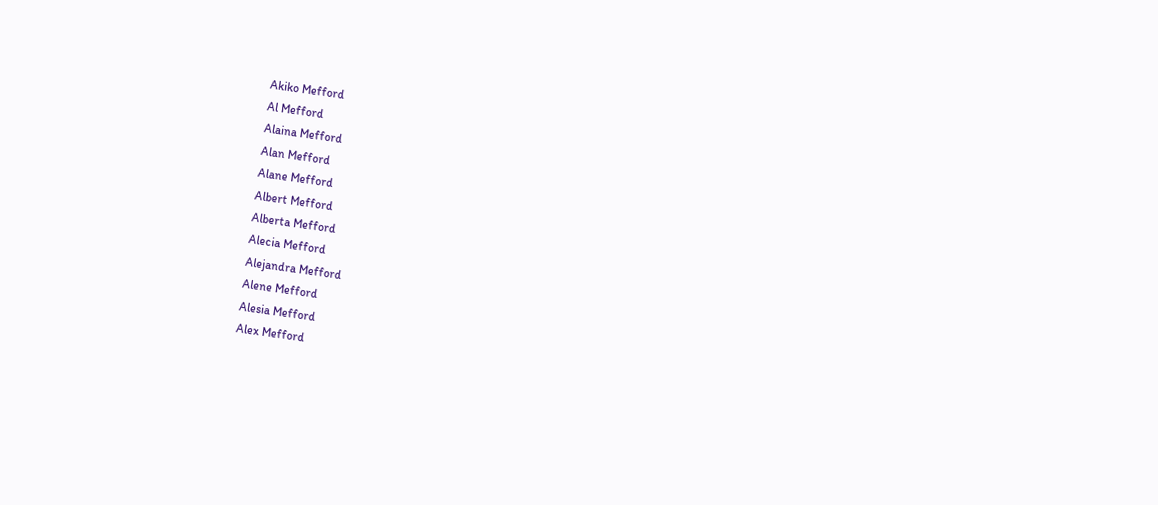Akiko Mefford
Al Mefford
Alaina Mefford
Alan Mefford
Alane Mefford
Albert Mefford
Alberta Mefford
Alecia Mefford
Alejandra Mefford
Alene Mefford
Alesia Mefford
Alex Mefford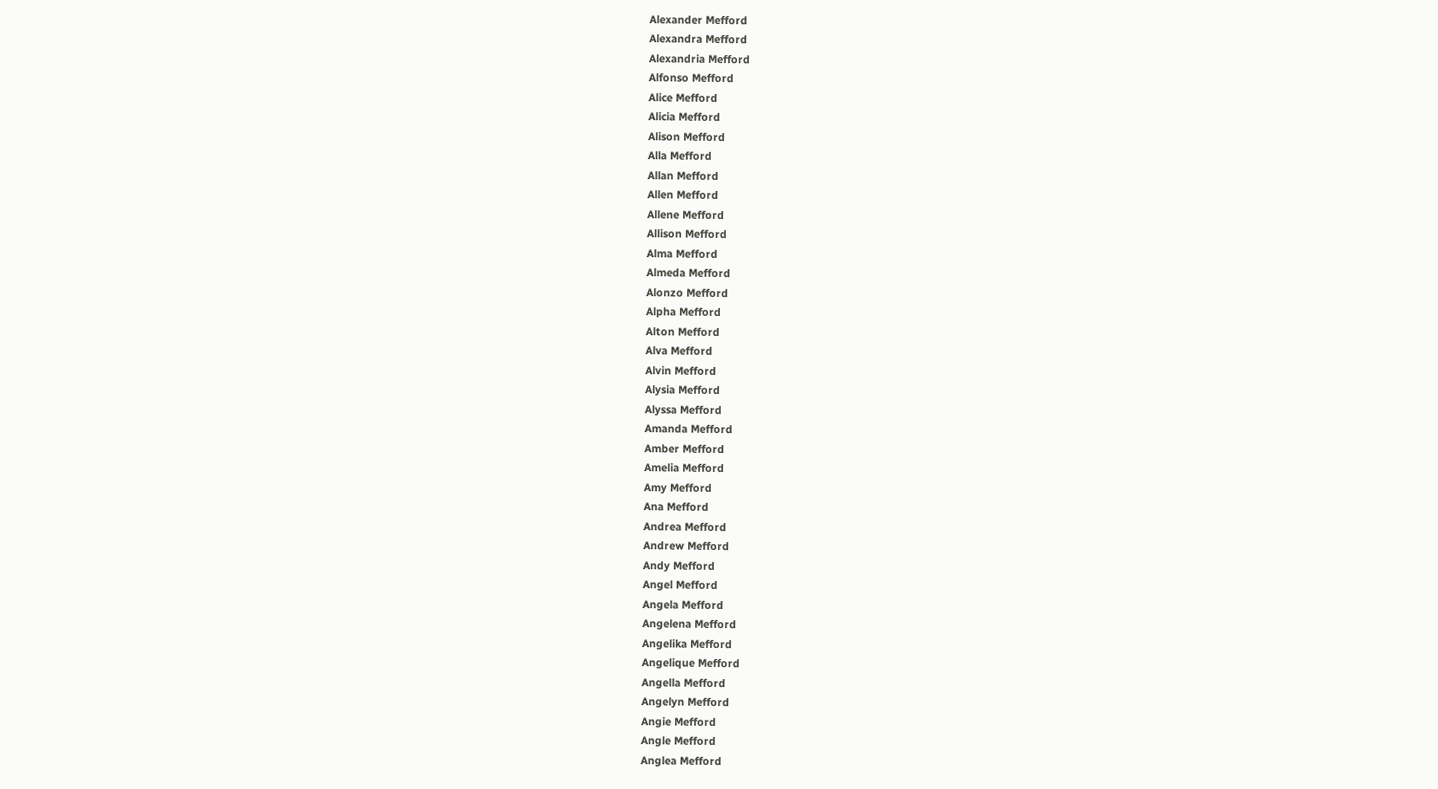Alexander Mefford
Alexandra Mefford
Alexandria Mefford
Alfonso Mefford
Alice Mefford
Alicia Mefford
Alison Mefford
Alla Mefford
Allan Mefford
Allen Mefford
Allene Mefford
Allison Mefford
Alma Mefford
Almeda Mefford
Alonzo Mefford
Alpha Mefford
Alton Mefford
Alva Mefford
Alvin Mefford
Alysia Mefford
Alyssa Mefford
Amanda Mefford
Amber Mefford
Amelia Mefford
Amy Mefford
Ana Mefford
Andrea Mefford
Andrew Mefford
Andy Mefford
Angel Mefford
Angela Mefford
Angelena Mefford
Angelika Mefford
Angelique Mefford
Angella Mefford
Angelyn Mefford
Angie Mefford
Angle Mefford
Anglea Mefford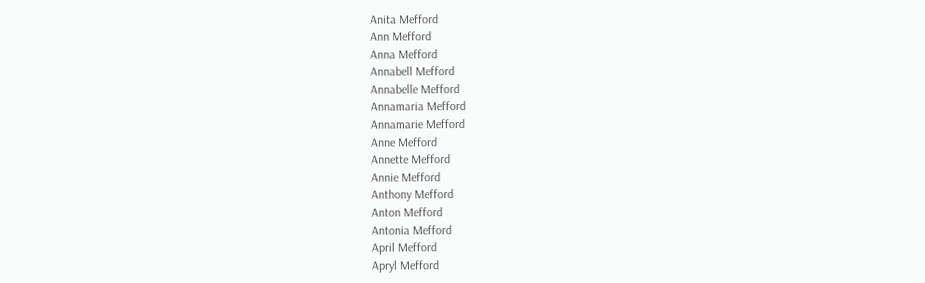Anita Mefford
Ann Mefford
Anna Mefford
Annabell Mefford
Annabelle Mefford
Annamaria Mefford
Annamarie Mefford
Anne Mefford
Annette Mefford
Annie Mefford
Anthony Mefford
Anton Mefford
Antonia Mefford
April Mefford
Apryl Mefford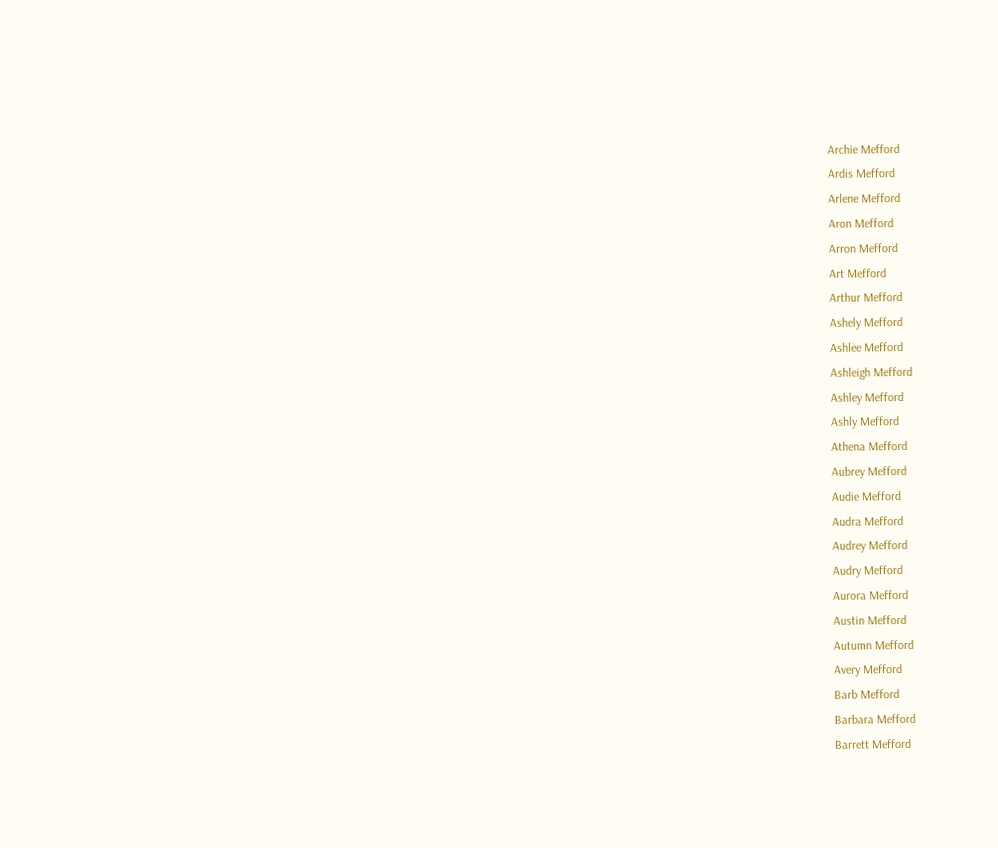Archie Mefford
Ardis Mefford
Arlene Mefford
Aron Mefford
Arron Mefford
Art Mefford
Arthur Mefford
Ashely Mefford
Ashlee Mefford
Ashleigh Mefford
Ashley Mefford
Ashly Mefford
Athena Mefford
Aubrey Mefford
Audie Mefford
Audra Mefford
Audrey Mefford
Audry Mefford
Aurora Mefford
Austin Mefford
Autumn Mefford
Avery Mefford
Barb Mefford
Barbara Mefford
Barrett Mefford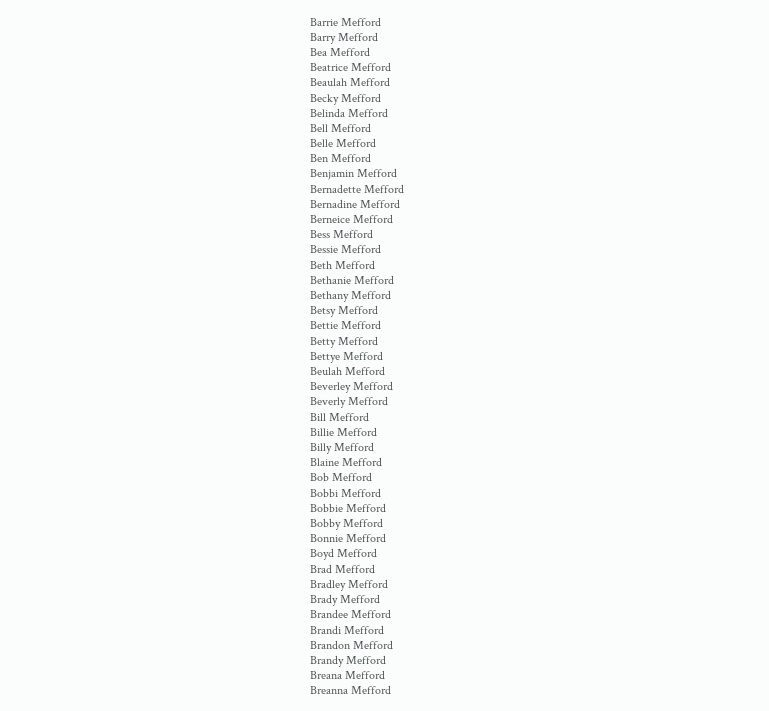Barrie Mefford
Barry Mefford
Bea Mefford
Beatrice Mefford
Beaulah Mefford
Becky Mefford
Belinda Mefford
Bell Mefford
Belle Mefford
Ben Mefford
Benjamin Mefford
Bernadette Mefford
Bernadine Mefford
Berneice Mefford
Bess Mefford
Bessie Mefford
Beth Mefford
Bethanie Mefford
Bethany Mefford
Betsy Mefford
Bettie Mefford
Betty Mefford
Bettye Mefford
Beulah Mefford
Beverley Mefford
Beverly Mefford
Bill Mefford
Billie Mefford
Billy Mefford
Blaine Mefford
Bob Mefford
Bobbi Mefford
Bobbie Mefford
Bobby Mefford
Bonnie Mefford
Boyd Mefford
Brad Mefford
Bradley Mefford
Brady Mefford
Brandee Mefford
Brandi Mefford
Brandon Mefford
Brandy Mefford
Breana Mefford
Breanna Mefford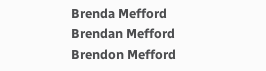Brenda Mefford
Brendan Mefford
Brendon Mefford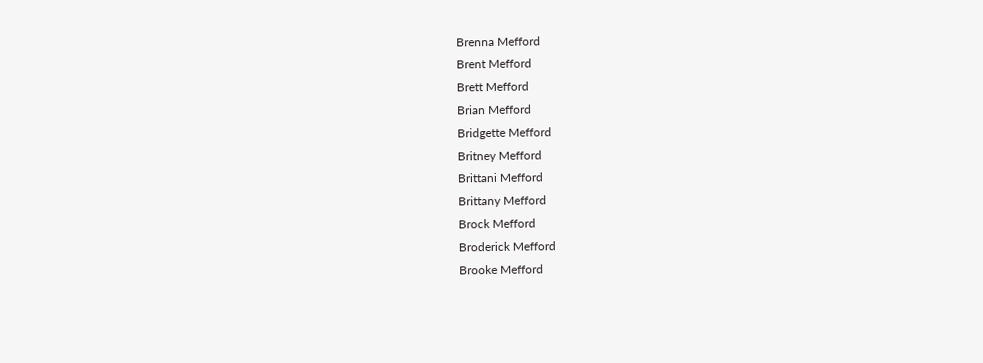Brenna Mefford
Brent Mefford
Brett Mefford
Brian Mefford
Bridgette Mefford
Britney Mefford
Brittani Mefford
Brittany Mefford
Brock Mefford
Broderick Mefford
Brooke Mefford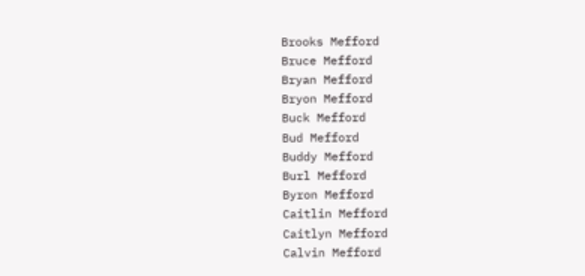Brooks Mefford
Bruce Mefford
Bryan Mefford
Bryon Mefford
Buck Mefford
Bud Mefford
Buddy Mefford
Burl Mefford
Byron Mefford
Caitlin Mefford
Caitlyn Mefford
Calvin Mefford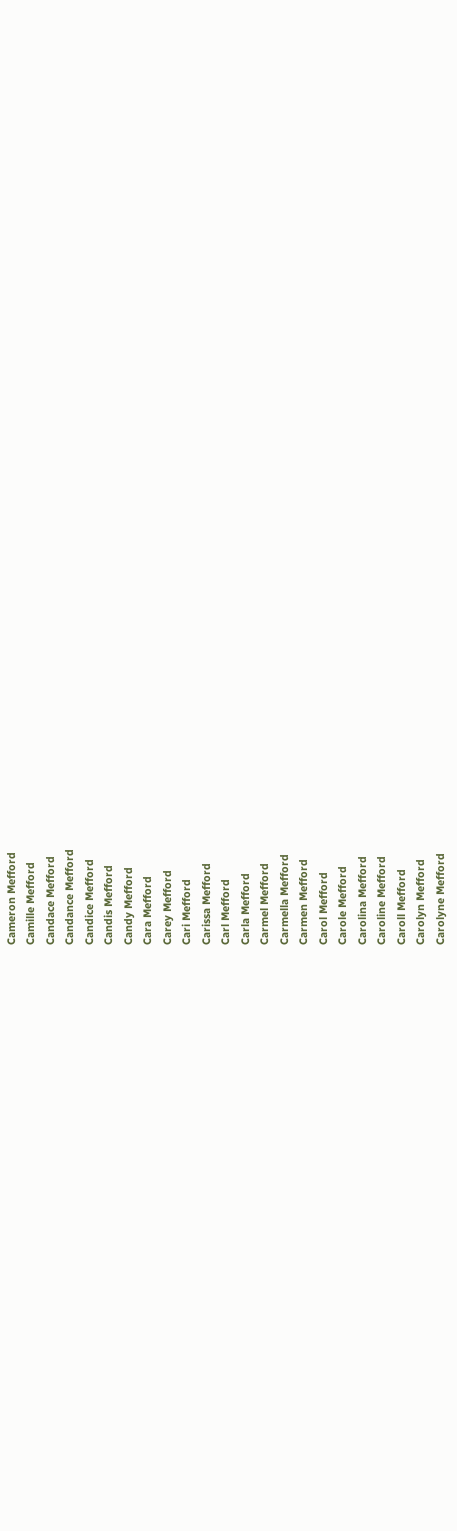Cameron Mefford
Camille Mefford
Candace Mefford
Candance Mefford
Candice Mefford
Candis Mefford
Candy Mefford
Cara Mefford
Carey Mefford
Cari Mefford
Carissa Mefford
Carl Mefford
Carla Mefford
Carmel Mefford
Carmella Mefford
Carmen Mefford
Carol Mefford
Carole Mefford
Carolina Mefford
Caroline Mefford
Caroll Mefford
Carolyn Mefford
Carolyne Mefford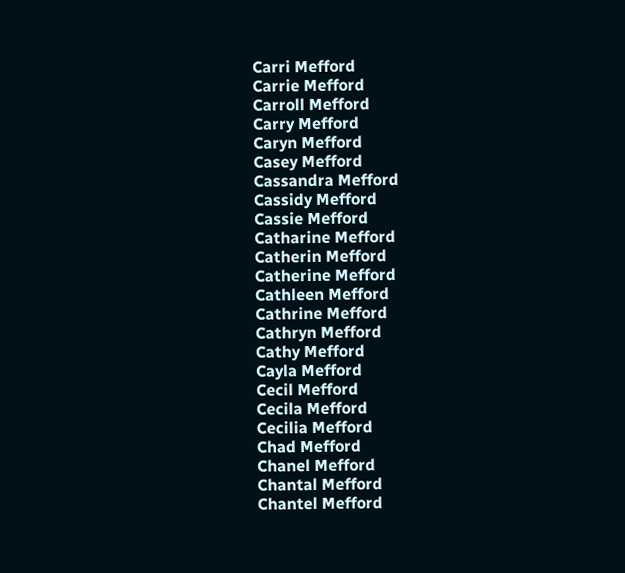Carri Mefford
Carrie Mefford
Carroll Mefford
Carry Mefford
Caryn Mefford
Casey Mefford
Cassandra Mefford
Cassidy Mefford
Cassie Mefford
Catharine Mefford
Catherin Mefford
Catherine Mefford
Cathleen Mefford
Cathrine Mefford
Cathryn Mefford
Cathy Mefford
Cayla Mefford
Cecil Mefford
Cecila Mefford
Cecilia Mefford
Chad Mefford
Chanel Mefford
Chantal Mefford
Chantel Mefford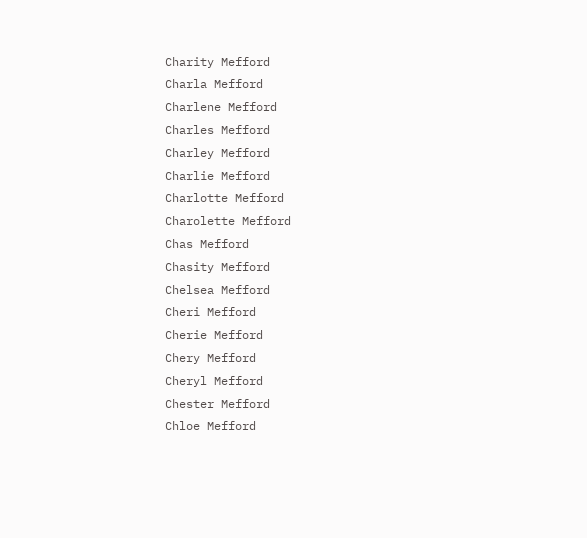Charity Mefford
Charla Mefford
Charlene Mefford
Charles Mefford
Charley Mefford
Charlie Mefford
Charlotte Mefford
Charolette Mefford
Chas Mefford
Chasity Mefford
Chelsea Mefford
Cheri Mefford
Cherie Mefford
Chery Mefford
Cheryl Mefford
Chester Mefford
Chloe Mefford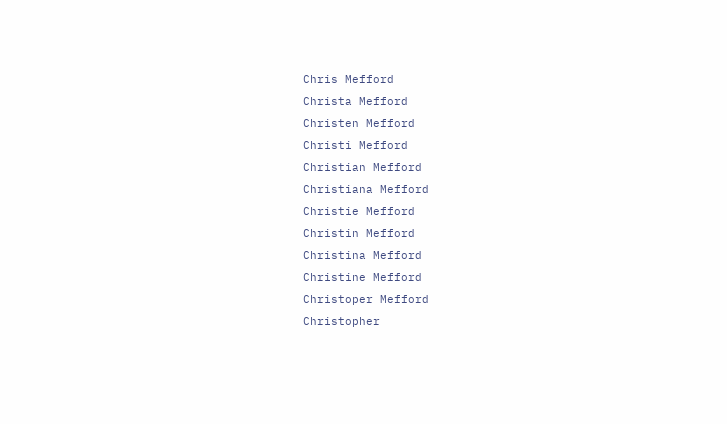Chris Mefford
Christa Mefford
Christen Mefford
Christi Mefford
Christian Mefford
Christiana Mefford
Christie Mefford
Christin Mefford
Christina Mefford
Christine Mefford
Christoper Mefford
Christopher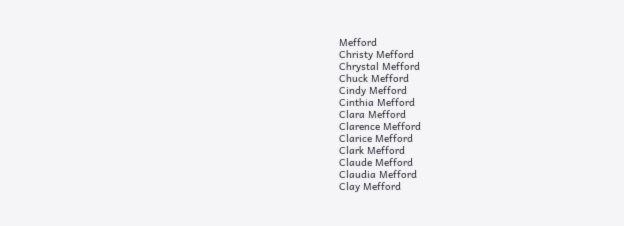Mefford
Christy Mefford
Chrystal Mefford
Chuck Mefford
Cindy Mefford
Cinthia Mefford
Clara Mefford
Clarence Mefford
Clarice Mefford
Clark Mefford
Claude Mefford
Claudia Mefford
Clay Mefford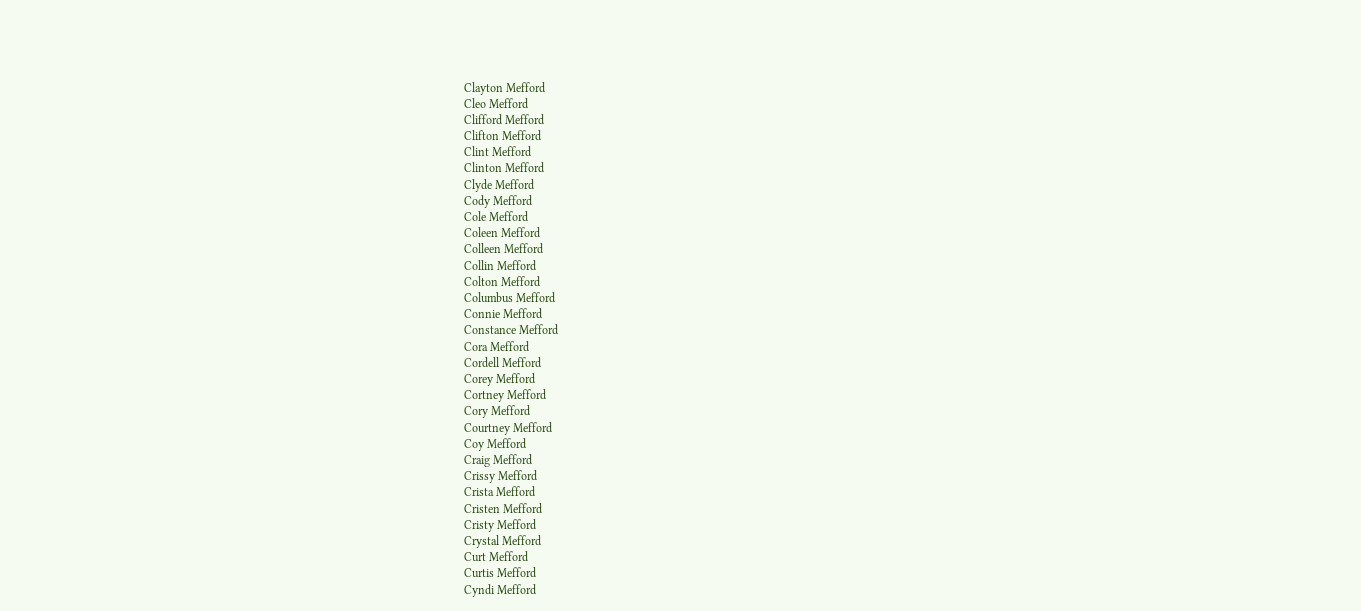Clayton Mefford
Cleo Mefford
Clifford Mefford
Clifton Mefford
Clint Mefford
Clinton Mefford
Clyde Mefford
Cody Mefford
Cole Mefford
Coleen Mefford
Colleen Mefford
Collin Mefford
Colton Mefford
Columbus Mefford
Connie Mefford
Constance Mefford
Cora Mefford
Cordell Mefford
Corey Mefford
Cortney Mefford
Cory Mefford
Courtney Mefford
Coy Mefford
Craig Mefford
Crissy Mefford
Crista Mefford
Cristen Mefford
Cristy Mefford
Crystal Mefford
Curt Mefford
Curtis Mefford
Cyndi Mefford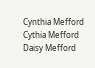Cynthia Mefford
Cythia Mefford
Daisy Mefford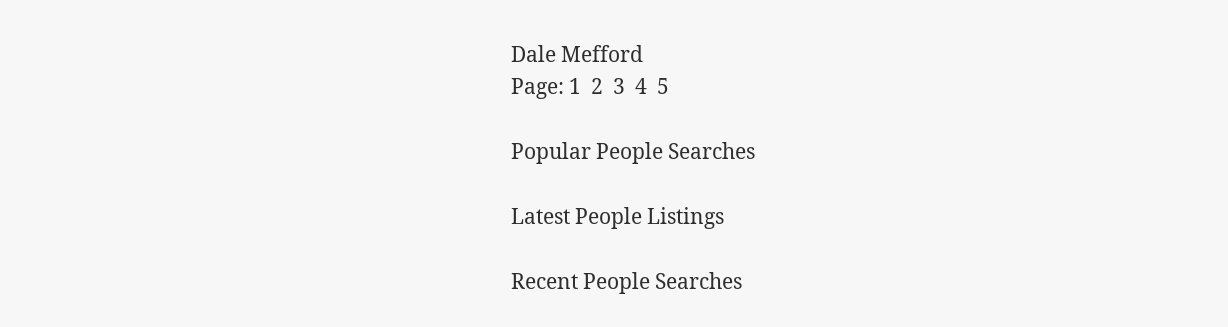Dale Mefford
Page: 1  2  3  4  5

Popular People Searches

Latest People Listings

Recent People Searches